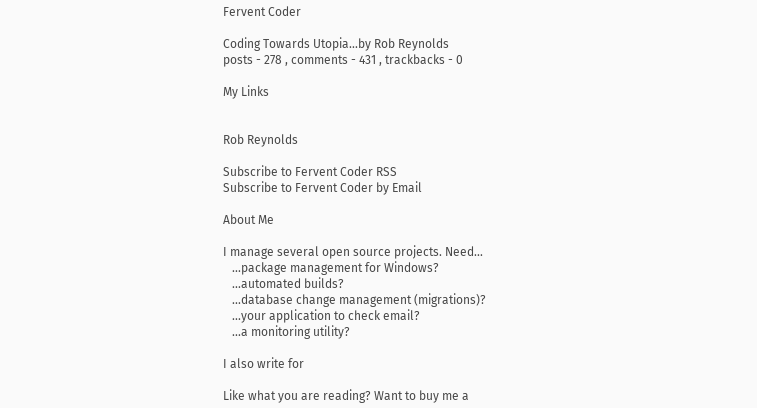Fervent Coder

Coding Towards Utopia...by Rob Reynolds
posts - 278 , comments - 431 , trackbacks - 0

My Links


Rob Reynolds

Subscribe to Fervent Coder RSS
Subscribe to Fervent Coder by Email

About Me

I manage several open source projects. Need...
   ...package management for Windows?
   ...automated builds?
   ...database change management (migrations)?
   ...your application to check email?
   ...a monitoring utility?

I also write for

Like what you are reading? Want to buy me a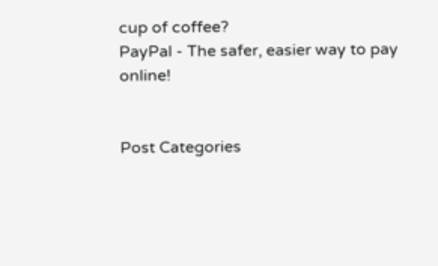cup of coffee?
PayPal - The safer, easier way to pay online!


Post Categories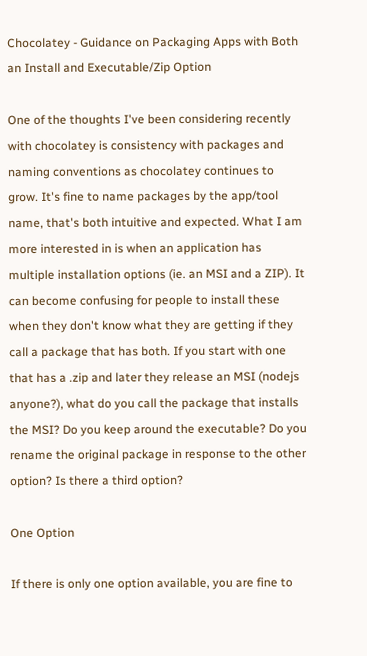Chocolatey - Guidance on Packaging Apps with Both an Install and Executable/Zip Option

One of the thoughts I've been considering recently with chocolatey is consistency with packages and naming conventions as chocolatey continues to grow. It's fine to name packages by the app/tool name, that's both intuitive and expected. What I am more interested in is when an application has multiple installation options (ie. an MSI and a ZIP). It can become confusing for people to install these when they don't know what they are getting if they call a package that has both. If you start with one that has a .zip and later they release an MSI (nodejs anyone?), what do you call the package that installs the MSI? Do you keep around the executable? Do you rename the original package in response to the other option? Is there a third option?

One Option

If there is only one option available, you are fine to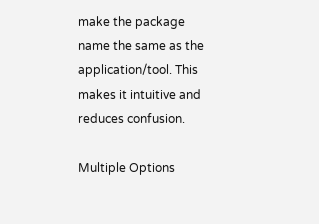make the package name the same as the application/tool. This makes it intuitive and reduces confusion.

Multiple Options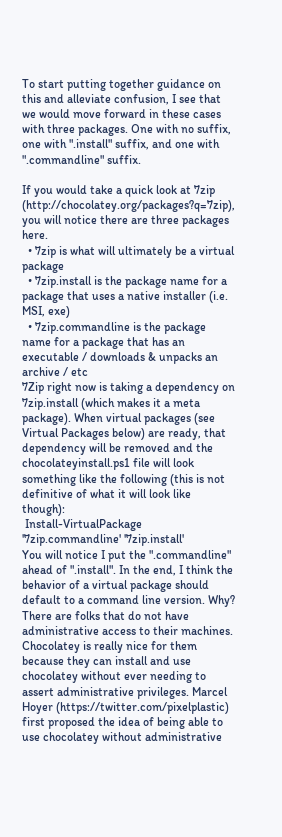To start putting together guidance on this and alleviate confusion, I see that we would move forward in these cases with three packages. One with no suffix, one with ".install" suffix, and one with ".commandline" suffix.

If you would take a quick look at 7zip (http://chocolatey.org/packages?q=7zip), you will notice there are three packages here.
  • 7zip is what will ultimately be a virtual package
  • 7zip.install is the package name for a package that uses a native installer (i.e. MSI, exe)
  • 7zip.commandline is the package name for a package that has an executable / downloads & unpacks an archive / etc
7Zip right now is taking a dependency on 7zip.install (which makes it a meta package). When virtual packages (see Virtual Packages below) are ready, that dependency will be removed and the chocolateyinstall.ps1 file will look something like the following (this is not definitive of what it will look like though):
 Install-VirtualPackage '7zip.commandline' '7zip.install'
You will notice I put the ".commandline" ahead of ".install". In the end, I think the behavior of a virtual package should default to a command line version. Why? There are folks that do not have administrative access to their machines. Chocolatey is really nice for them because they can install and use chocolatey without ever needing to assert administrative privileges. Marcel Hoyer (https://twitter.com/pixelplastic) first proposed the idea of being able to use chocolatey without administrative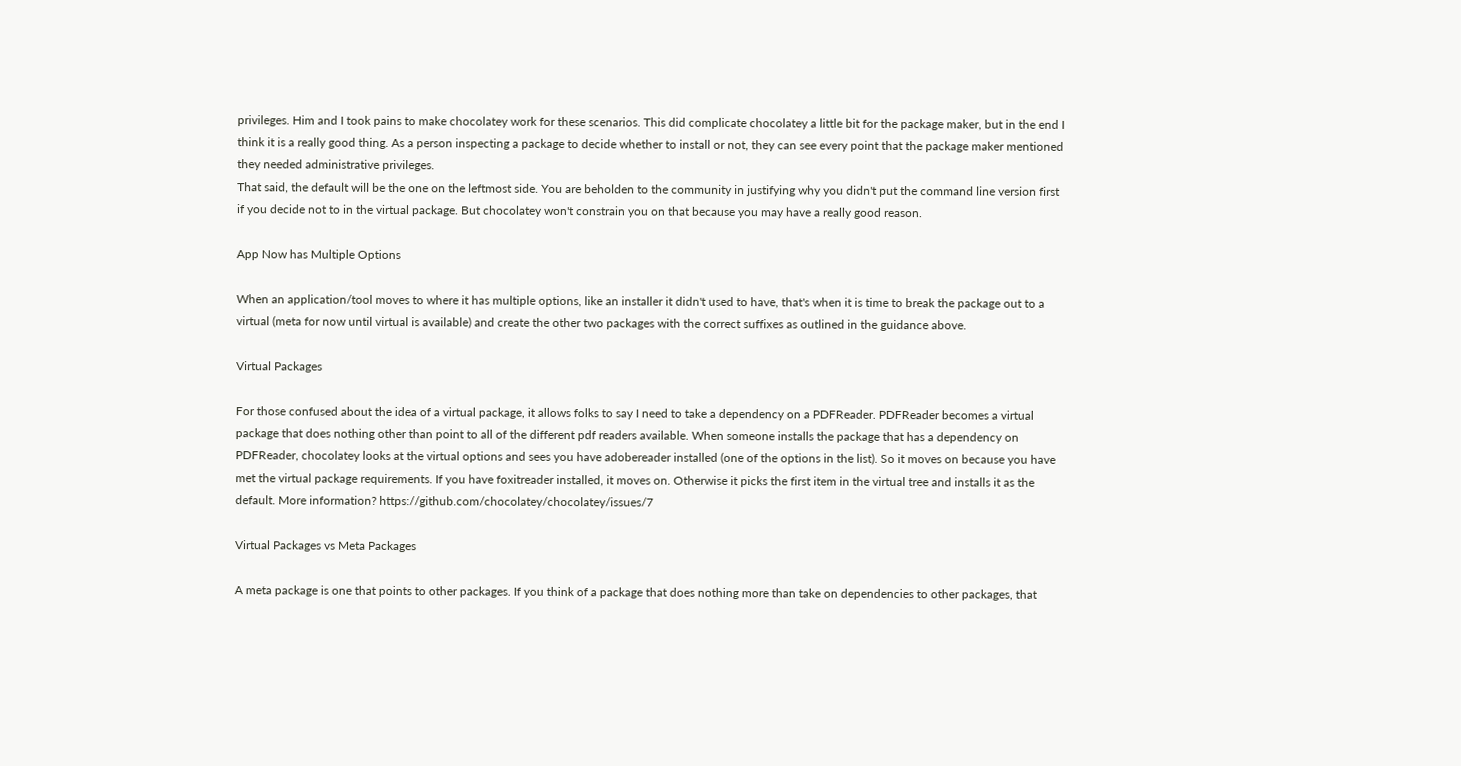privileges. Him and I took pains to make chocolatey work for these scenarios. This did complicate chocolatey a little bit for the package maker, but in the end I think it is a really good thing. As a person inspecting a package to decide whether to install or not, they can see every point that the package maker mentioned they needed administrative privileges.
That said, the default will be the one on the leftmost side. You are beholden to the community in justifying why you didn't put the command line version first if you decide not to in the virtual package. But chocolatey won't constrain you on that because you may have a really good reason.

App Now has Multiple Options

When an application/tool moves to where it has multiple options, like an installer it didn't used to have, that's when it is time to break the package out to a virtual (meta for now until virtual is available) and create the other two packages with the correct suffixes as outlined in the guidance above.

Virtual Packages

For those confused about the idea of a virtual package, it allows folks to say I need to take a dependency on a PDFReader. PDFReader becomes a virtual package that does nothing other than point to all of the different pdf readers available. When someone installs the package that has a dependency on PDFReader, chocolatey looks at the virtual options and sees you have adobereader installed (one of the options in the list). So it moves on because you have met the virtual package requirements. If you have foxitreader installed, it moves on. Otherwise it picks the first item in the virtual tree and installs it as the default. More information? https://github.com/chocolatey/chocolatey/issues/7

Virtual Packages vs Meta Packages

A meta package is one that points to other packages. If you think of a package that does nothing more than take on dependencies to other packages, that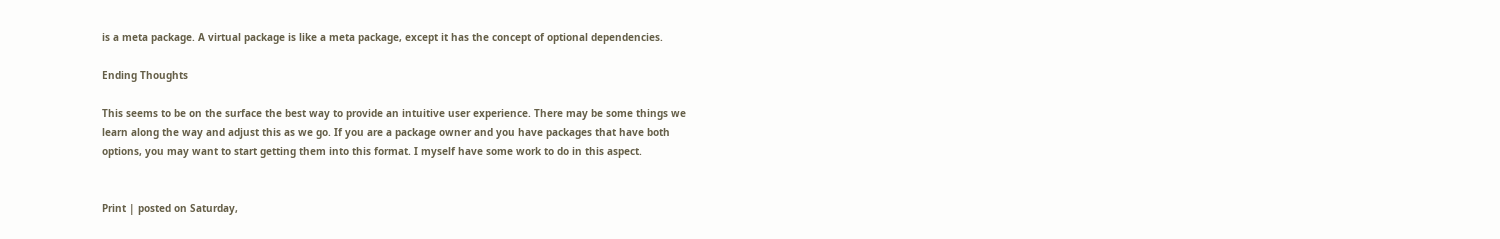is a meta package. A virtual package is like a meta package, except it has the concept of optional dependencies.

Ending Thoughts

This seems to be on the surface the best way to provide an intuitive user experience. There may be some things we learn along the way and adjust this as we go. If you are a package owner and you have packages that have both options, you may want to start getting them into this format. I myself have some work to do in this aspect.


Print | posted on Saturday,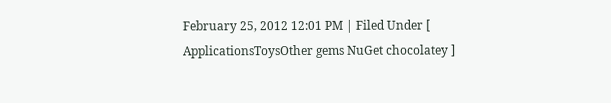February 25, 2012 12:01 PM | Filed Under [ ApplicationsToysOther gems NuGet chocolatey ]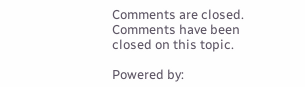Comments are closed.
Comments have been closed on this topic.

Powered by: